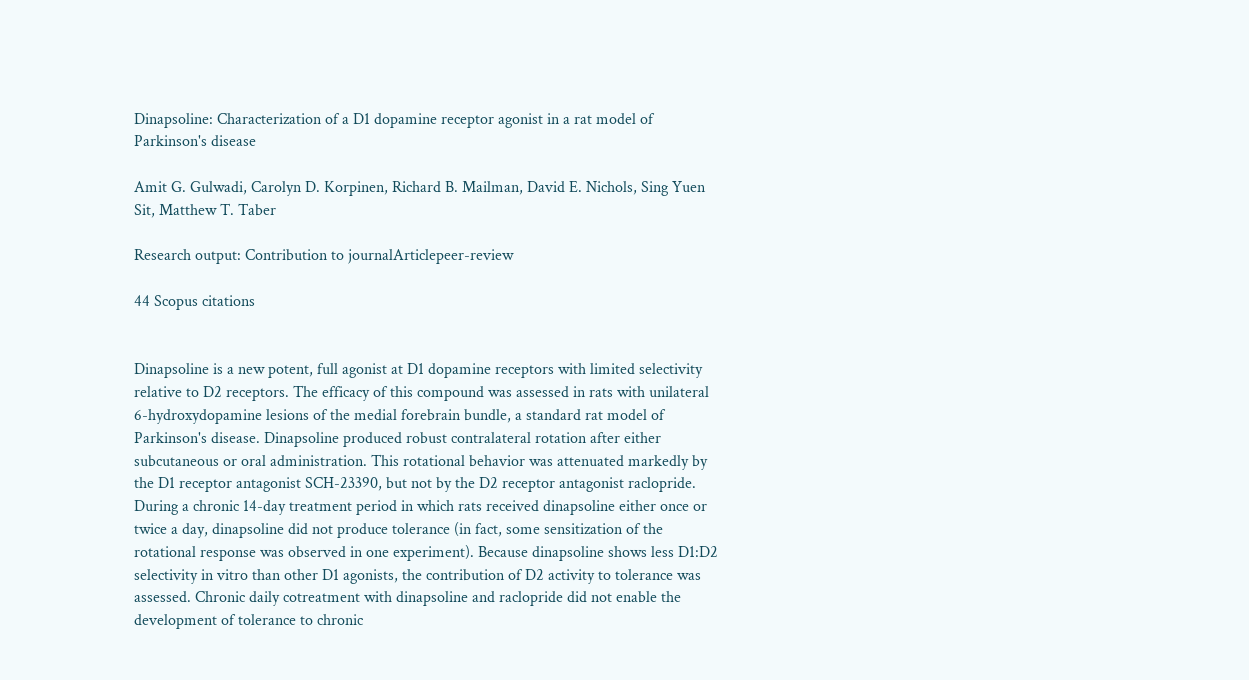Dinapsoline: Characterization of a D1 dopamine receptor agonist in a rat model of Parkinson's disease

Amit G. Gulwadi, Carolyn D. Korpinen, Richard B. Mailman, David E. Nichols, Sing Yuen Sit, Matthew T. Taber

Research output: Contribution to journalArticlepeer-review

44 Scopus citations


Dinapsoline is a new potent, full agonist at D1 dopamine receptors with limited selectivity relative to D2 receptors. The efficacy of this compound was assessed in rats with unilateral 6-hydroxydopamine lesions of the medial forebrain bundle, a standard rat model of Parkinson's disease. Dinapsoline produced robust contralateral rotation after either subcutaneous or oral administration. This rotational behavior was attenuated markedly by the D1 receptor antagonist SCH-23390, but not by the D2 receptor antagonist raclopride. During a chronic 14-day treatment period in which rats received dinapsoline either once or twice a day, dinapsoline did not produce tolerance (in fact, some sensitization of the rotational response was observed in one experiment). Because dinapsoline shows less D1:D2 selectivity in vitro than other D1 agonists, the contribution of D2 activity to tolerance was assessed. Chronic daily cotreatment with dinapsoline and raclopride did not enable the development of tolerance to chronic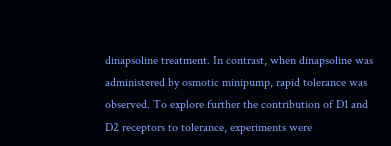dinapsoline treatment. In contrast, when dinapsoline was administered by osmotic minipump, rapid tolerance was observed. To explore further the contribution of D1 and D2 receptors to tolerance, experiments were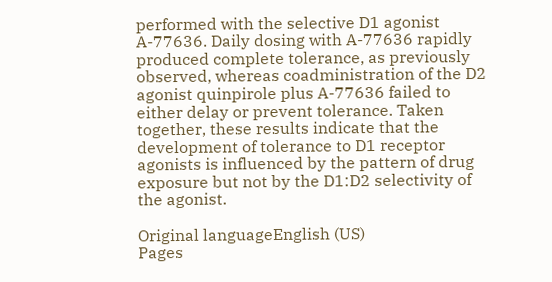performed with the selective D1 agonist A-77636. Daily dosing with A-77636 rapidly produced complete tolerance, as previously observed, whereas coadministration of the D2 agonist quinpirole plus A-77636 failed to either delay or prevent tolerance. Taken together, these results indicate that the development of tolerance to D1 receptor agonists is influenced by the pattern of drug exposure but not by the D1:D2 selectivity of the agonist.

Original languageEnglish (US)
Pages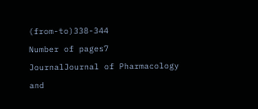(from-to)338-344
Number of pages7
JournalJournal of Pharmacology and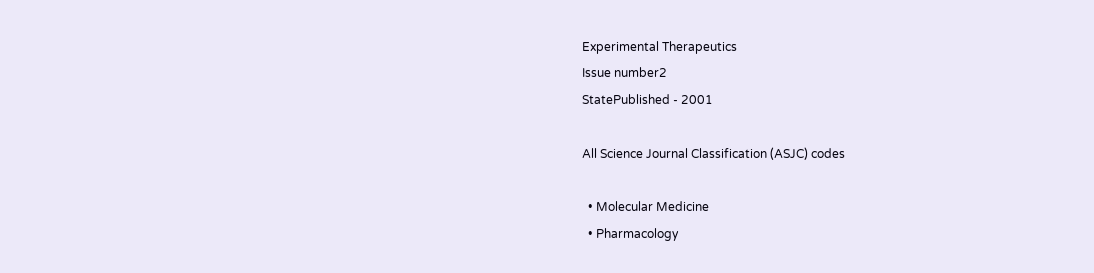Experimental Therapeutics
Issue number2
StatePublished - 2001

All Science Journal Classification (ASJC) codes

  • Molecular Medicine
  • Pharmacology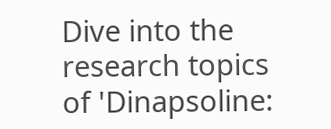Dive into the research topics of 'Dinapsoline: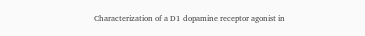Characterization of a D1 dopamine receptor agonist in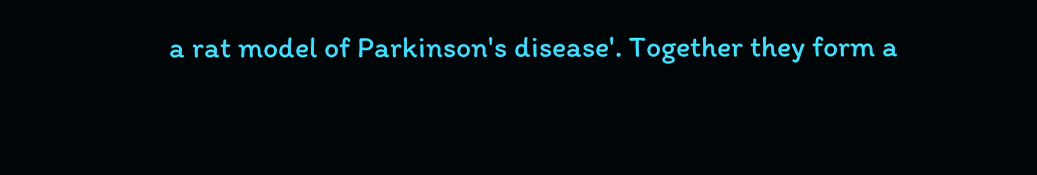a rat model of Parkinson's disease'. Together they form a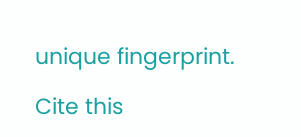unique fingerprint.

Cite this